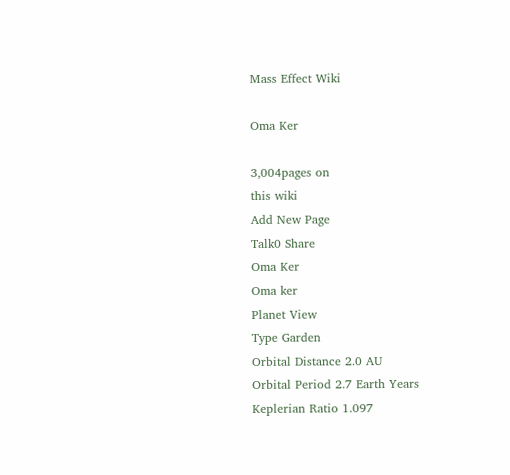Mass Effect Wiki

Oma Ker

3,004pages on
this wiki
Add New Page
Talk0 Share
Oma Ker
Oma ker
Planet View
Type Garden
Orbital Distance 2.0 AU
Orbital Period 2.7 Earth Years
Keplerian Ratio 1.097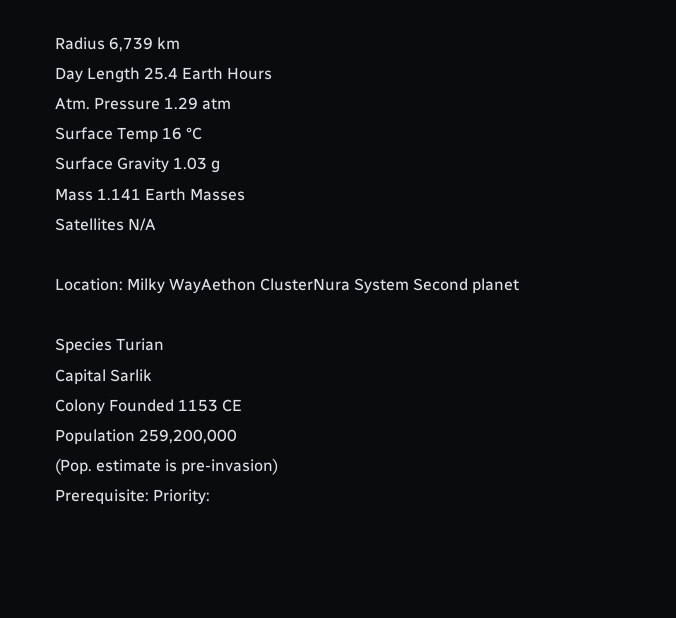Radius 6,739 km
Day Length 25.4 Earth Hours
Atm. Pressure 1.29 atm
Surface Temp 16 °C
Surface Gravity 1.03 g
Mass 1.141 Earth Masses
Satellites N/A

Location: Milky WayAethon ClusterNura System Second planet

Species Turian
Capital Sarlik
Colony Founded 1153 CE
Population 259,200,000
(Pop. estimate is pre-invasion)
Prerequisite: Priority: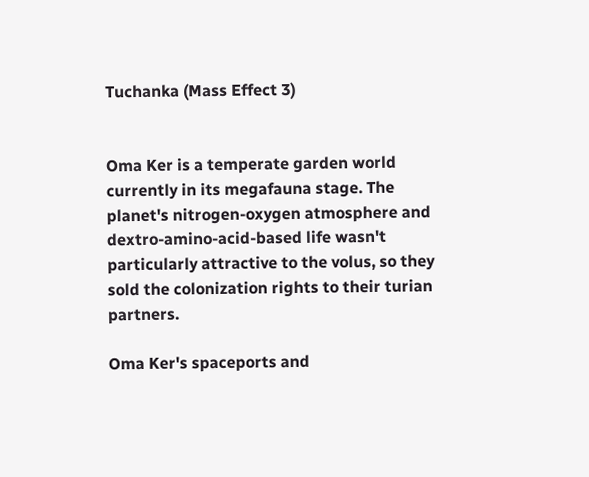Tuchanka (Mass Effect 3)


Oma Ker is a temperate garden world currently in its megafauna stage. The planet's nitrogen-oxygen atmosphere and dextro-amino-acid-based life wasn't particularly attractive to the volus, so they sold the colonization rights to their turian partners.

Oma Ker's spaceports and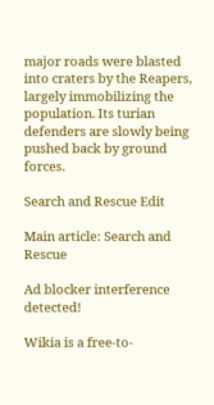major roads were blasted into craters by the Reapers, largely immobilizing the population. Its turian defenders are slowly being pushed back by ground forces.

Search and Rescue Edit

Main article: Search and Rescue

Ad blocker interference detected!

Wikia is a free-to-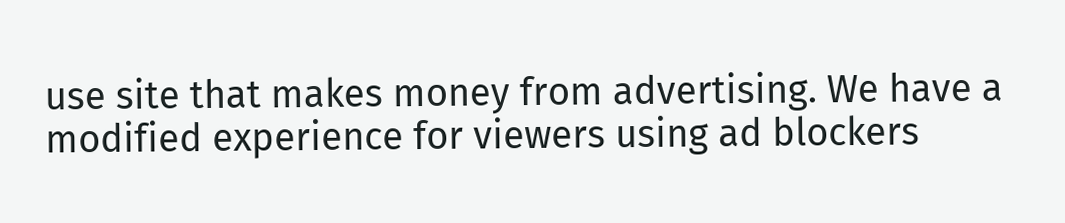use site that makes money from advertising. We have a modified experience for viewers using ad blockers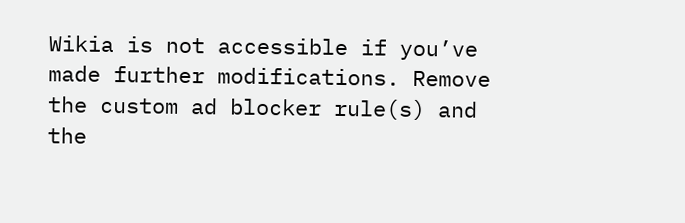Wikia is not accessible if you’ve made further modifications. Remove the custom ad blocker rule(s) and the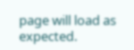page will load as expected.